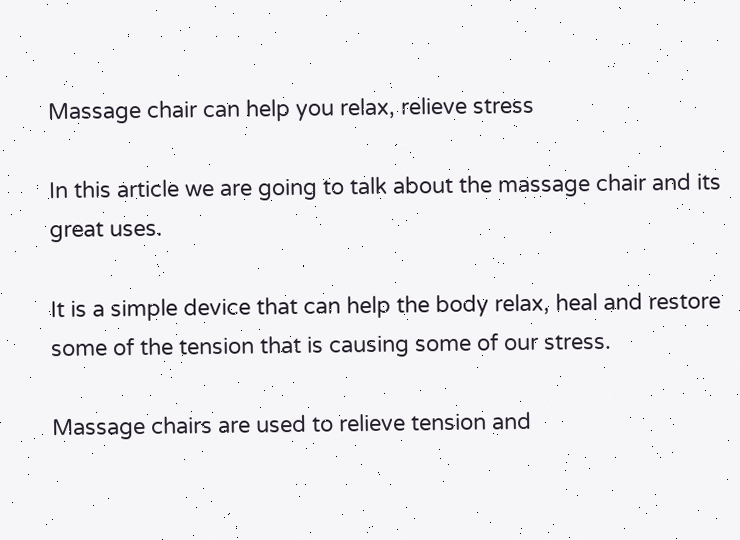Massage chair can help you relax, relieve stress

In this article we are going to talk about the massage chair and its great uses.

It is a simple device that can help the body relax, heal and restore some of the tension that is causing some of our stress.

Massage chairs are used to relieve tension and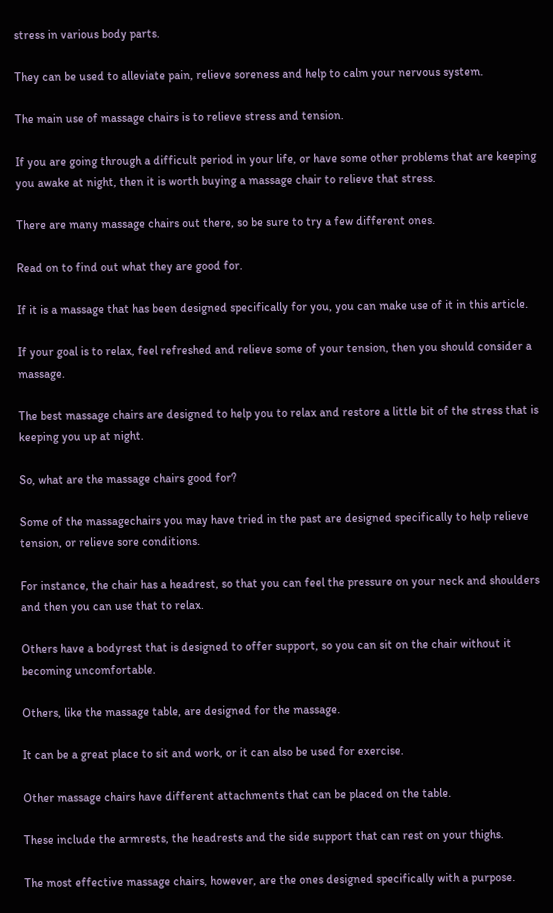stress in various body parts.

They can be used to alleviate pain, relieve soreness and help to calm your nervous system.

The main use of massage chairs is to relieve stress and tension.

If you are going through a difficult period in your life, or have some other problems that are keeping you awake at night, then it is worth buying a massage chair to relieve that stress.

There are many massage chairs out there, so be sure to try a few different ones.

Read on to find out what they are good for.

If it is a massage that has been designed specifically for you, you can make use of it in this article.

If your goal is to relax, feel refreshed and relieve some of your tension, then you should consider a massage.

The best massage chairs are designed to help you to relax and restore a little bit of the stress that is keeping you up at night.

So, what are the massage chairs good for?

Some of the massagechairs you may have tried in the past are designed specifically to help relieve tension, or relieve sore conditions.

For instance, the chair has a headrest, so that you can feel the pressure on your neck and shoulders and then you can use that to relax.

Others have a bodyrest that is designed to offer support, so you can sit on the chair without it becoming uncomfortable.

Others, like the massage table, are designed for the massage.

It can be a great place to sit and work, or it can also be used for exercise.

Other massage chairs have different attachments that can be placed on the table.

These include the armrests, the headrests and the side support that can rest on your thighs.

The most effective massage chairs, however, are the ones designed specifically with a purpose.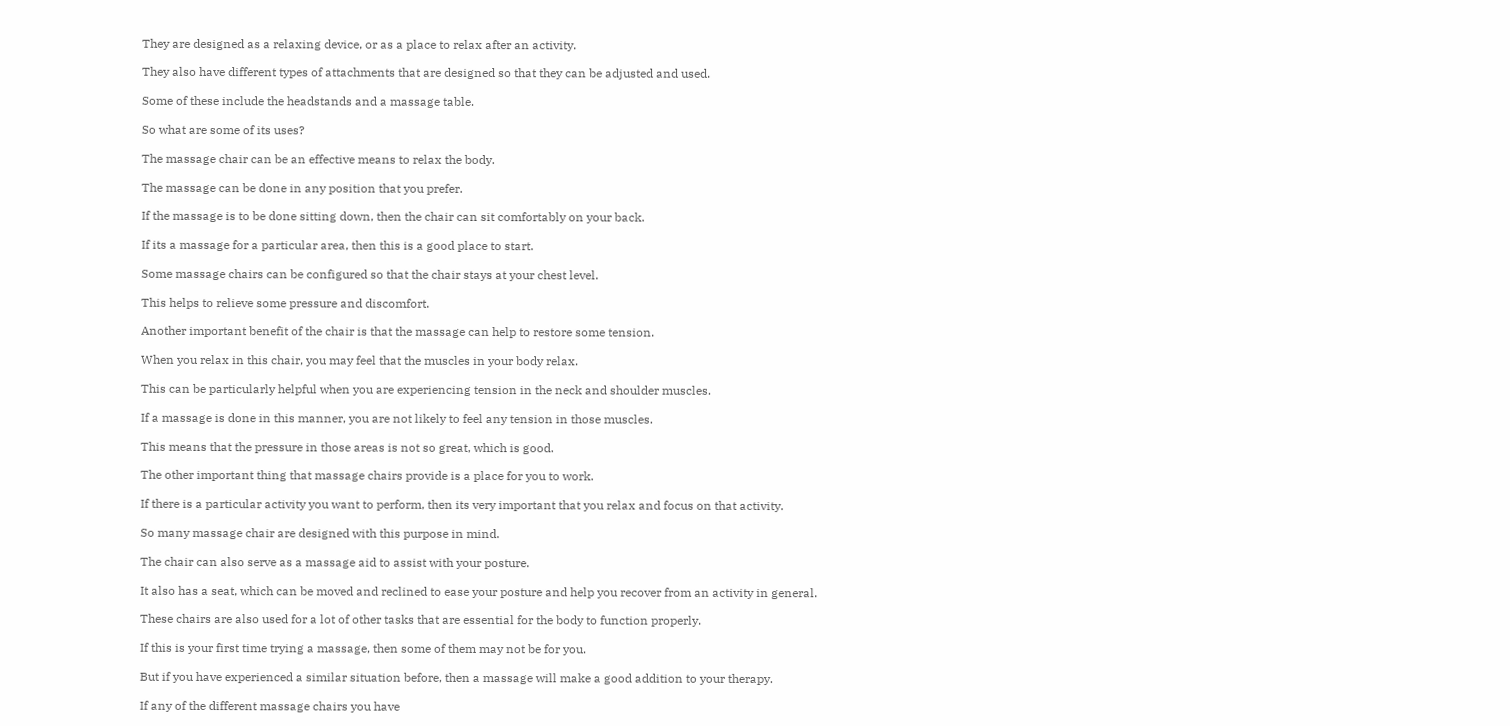They are designed as a relaxing device, or as a place to relax after an activity.

They also have different types of attachments that are designed so that they can be adjusted and used.

Some of these include the headstands and a massage table.

So what are some of its uses?

The massage chair can be an effective means to relax the body.

The massage can be done in any position that you prefer.

If the massage is to be done sitting down, then the chair can sit comfortably on your back.

If its a massage for a particular area, then this is a good place to start.

Some massage chairs can be configured so that the chair stays at your chest level.

This helps to relieve some pressure and discomfort.

Another important benefit of the chair is that the massage can help to restore some tension.

When you relax in this chair, you may feel that the muscles in your body relax.

This can be particularly helpful when you are experiencing tension in the neck and shoulder muscles.

If a massage is done in this manner, you are not likely to feel any tension in those muscles.

This means that the pressure in those areas is not so great, which is good.

The other important thing that massage chairs provide is a place for you to work.

If there is a particular activity you want to perform, then its very important that you relax and focus on that activity.

So many massage chair are designed with this purpose in mind.

The chair can also serve as a massage aid to assist with your posture.

It also has a seat, which can be moved and reclined to ease your posture and help you recover from an activity in general.

These chairs are also used for a lot of other tasks that are essential for the body to function properly.

If this is your first time trying a massage, then some of them may not be for you.

But if you have experienced a similar situation before, then a massage will make a good addition to your therapy.

If any of the different massage chairs you have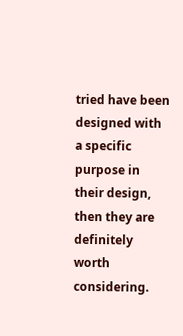tried have been designed with a specific purpose in their design, then they are definitely worth considering.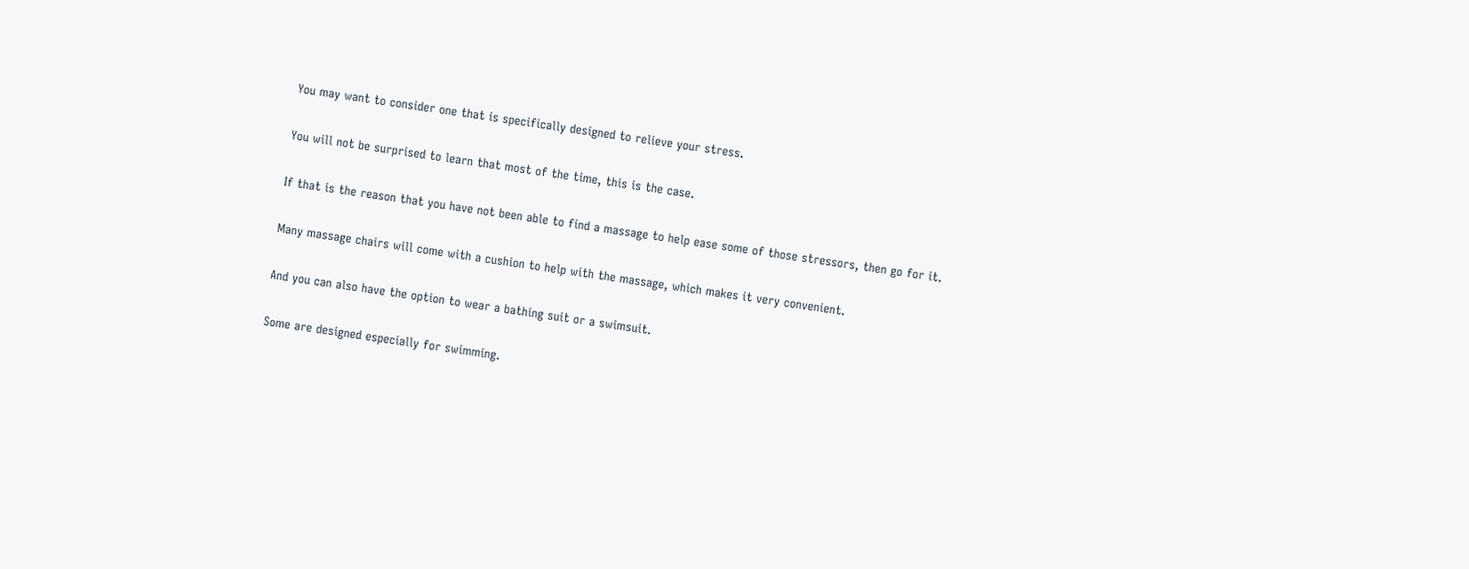You may want to consider one that is specifically designed to relieve your stress.

You will not be surprised to learn that most of the time, this is the case.

If that is the reason that you have not been able to find a massage to help ease some of those stressors, then go for it.

Many massage chairs will come with a cushion to help with the massage, which makes it very convenient.

And you can also have the option to wear a bathing suit or a swimsuit.

Some are designed especially for swimming.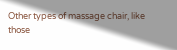Other types of massage chair, like those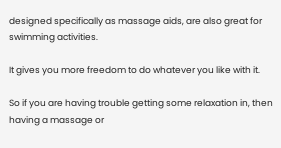designed specifically as massage aids, are also great for swimming activities.

It gives you more freedom to do whatever you like with it.

So if you are having trouble getting some relaxation in, then having a massage or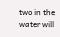two in the water will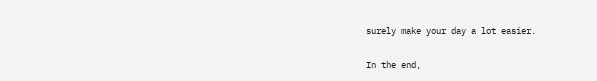surely make your day a lot easier.

In the end,